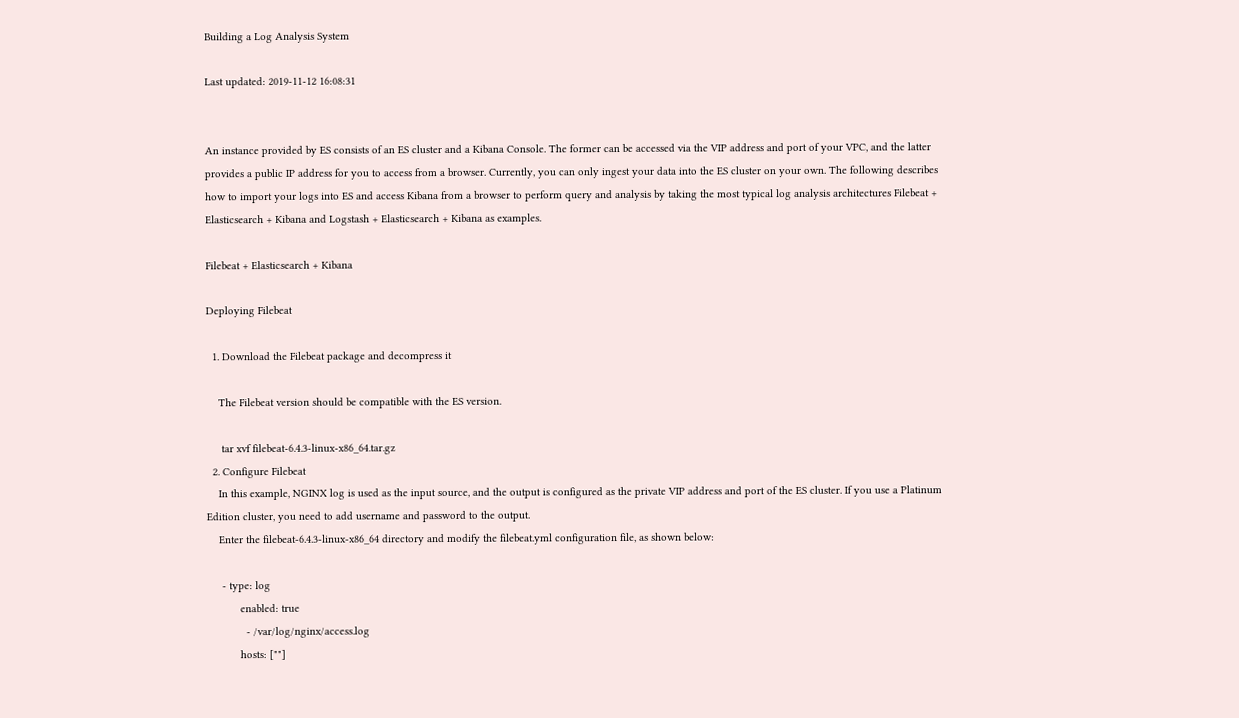Building a Log Analysis System

Last updated: 2019-11-12 16:08:31


An instance provided by ES consists of an ES cluster and a Kibana Console. The former can be accessed via the VIP address and port of your VPC, and the latter provides a public IP address for you to access from a browser. Currently, you can only ingest your data into the ES cluster on your own. The following describes how to import your logs into ES and access Kibana from a browser to perform query and analysis by taking the most typical log analysis architectures Filebeat + Elasticsearch + Kibana and Logstash + Elasticsearch + Kibana as examples.

Filebeat + Elasticsearch + Kibana

Deploying Filebeat

  1. Download the Filebeat package and decompress it

    The Filebeat version should be compatible with the ES version.

     tar xvf filebeat-6.4.3-linux-x86_64.tar.gz
  2. Configure Filebeat
    In this example, NGINX log is used as the input source, and the output is configured as the private VIP address and port of the ES cluster. If you use a Platinum Edition cluster, you need to add username and password to the output.
    Enter the filebeat-6.4.3-linux-x86_64 directory and modify the filebeat.yml configuration file, as shown below:

     - type: log
           enabled: true
             - /var/log/nginx/access.log
           hosts: [""]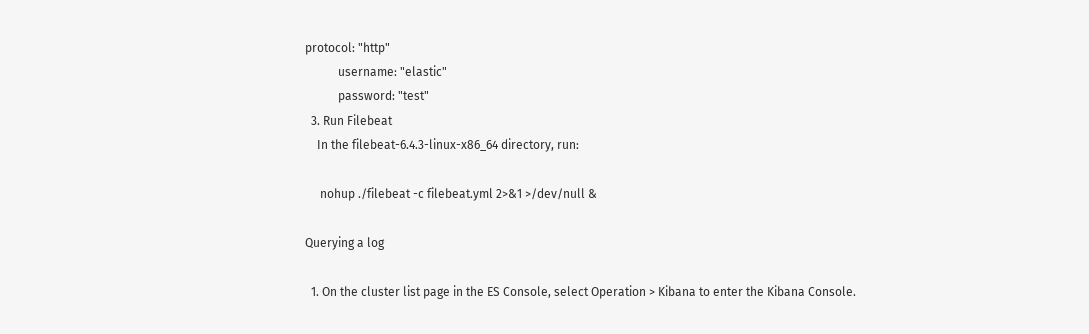protocol: "http"
           username: "elastic"
           password: "test"
  3. Run Filebeat
    In the filebeat-6.4.3-linux-x86_64 directory, run:

     nohup ./filebeat -c filebeat.yml 2>&1 >/dev/null &

Querying a log

  1. On the cluster list page in the ES Console, select Operation > Kibana to enter the Kibana Console.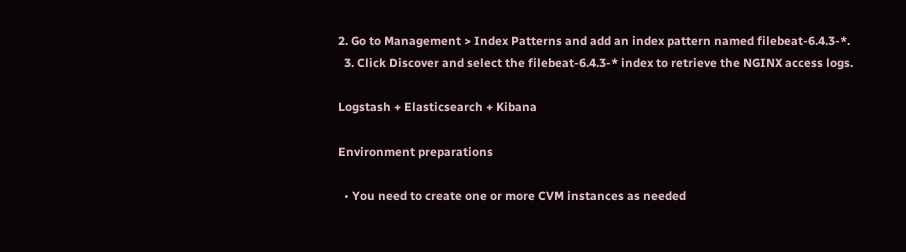2. Go to Management > Index Patterns and add an index pattern named filebeat-6.4.3-*.
  3. Click Discover and select the filebeat-6.4.3-* index to retrieve the NGINX access logs.

Logstash + Elasticsearch + Kibana

Environment preparations

  • You need to create one or more CVM instances as needed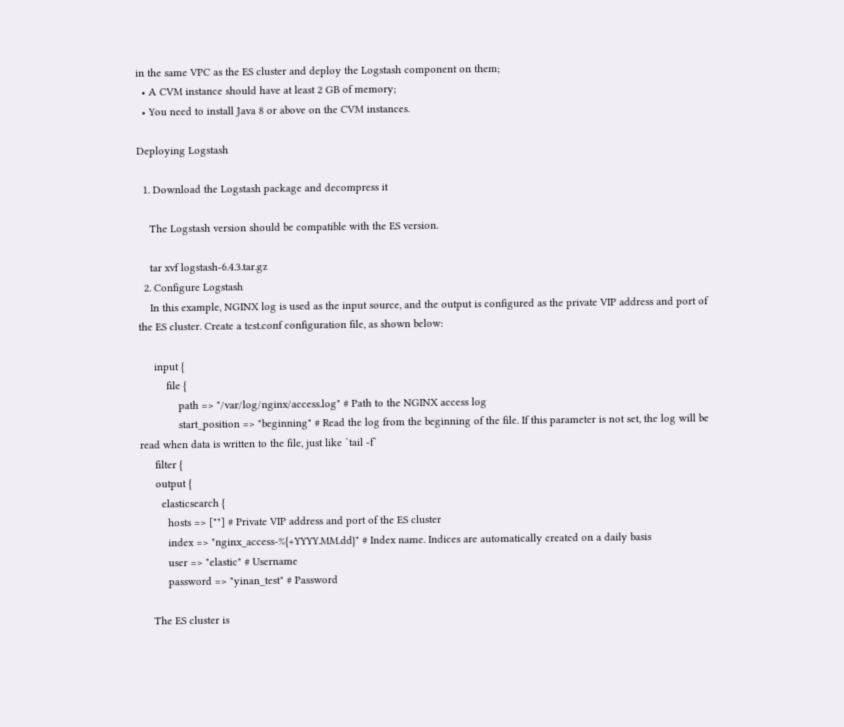in the same VPC as the ES cluster and deploy the Logstash component on them;
  • A CVM instance should have at least 2 GB of memory;
  • You need to install Java 8 or above on the CVM instances.

Deploying Logstash

  1. Download the Logstash package and decompress it

    The Logstash version should be compatible with the ES version.

    tar xvf logstash-6.4.3.tar.gz
  2. Configure Logstash
    In this example, NGINX log is used as the input source, and the output is configured as the private VIP address and port of the ES cluster. Create a test.conf configuration file, as shown below:

     input {
         file {
             path => "/var/log/nginx/access.log" # Path to the NGINX access log
             start_position => "beginning" # Read the log from the beginning of the file. If this parameter is not set, the log will be read when data is written to the file, just like `tail -f`
     filter {
     output {
       elasticsearch {
         hosts => [""] # Private VIP address and port of the ES cluster
         index => "nginx_access-%{+YYYY.MM.dd}" # Index name. Indices are automatically created on a daily basis
         user => "elastic" # Username
         password => "yinan_test" # Password

    The ES cluster is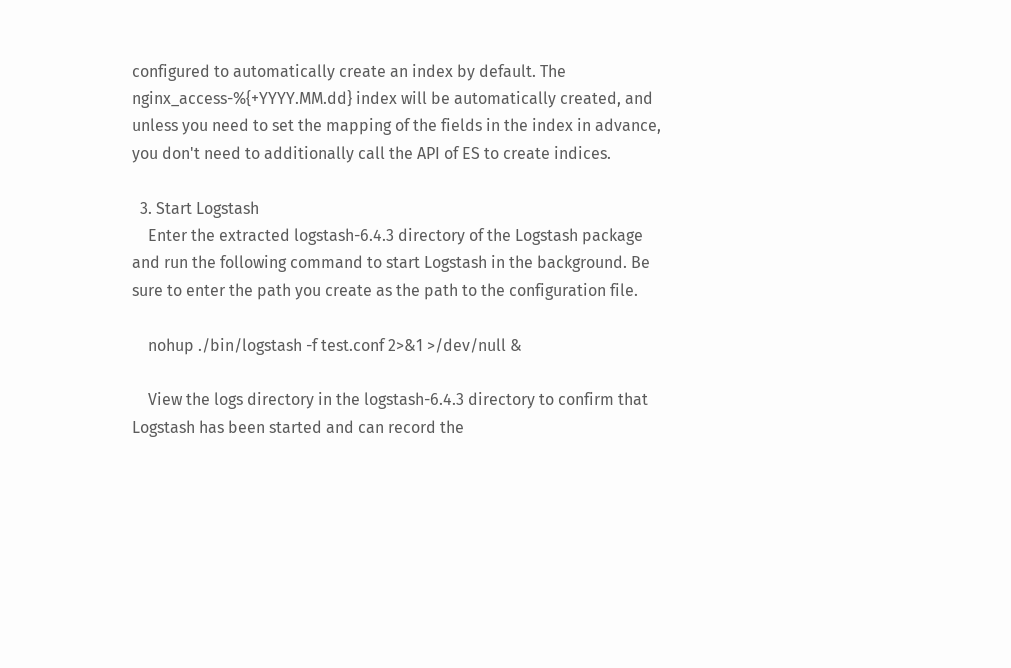configured to automatically create an index by default. The nginx_access-%{+YYYY.MM.dd} index will be automatically created, and unless you need to set the mapping of the fields in the index in advance, you don't need to additionally call the API of ES to create indices.

  3. Start Logstash
    Enter the extracted logstash-6.4.3 directory of the Logstash package and run the following command to start Logstash in the background. Be sure to enter the path you create as the path to the configuration file.

    nohup ./bin/logstash -f test.conf 2>&1 >/dev/null &

    View the logs directory in the logstash-6.4.3 directory to confirm that Logstash has been started and can record the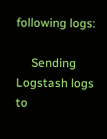following logs:

     Sending Logstash logs to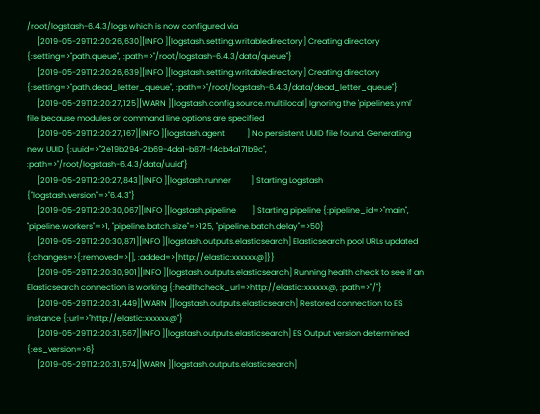/root/logstash-6.4.3/logs which is now configured via
     [2019-05-29T12:20:26,630][INFO ][logstash.setting.writabledirectory] Creating directory {:setting=>"path.queue", :path=>"/root/logstash-6.4.3/data/queue"}
     [2019-05-29T12:20:26,639][INFO ][logstash.setting.writabledirectory] Creating directory {:setting=>"path.dead_letter_queue", :path=>"/root/logstash-6.4.3/data/dead_letter_queue"}
     [2019-05-29T12:20:27,125][WARN ][logstash.config.source.multilocal] Ignoring the 'pipelines.yml' file because modules or command line options are specified
     [2019-05-29T12:20:27,167][INFO ][logstash.agent           ] No persistent UUID file found. Generating new UUID {:uuid=>"2e19b294-2b69-4da1-b87f-f4cb4a171b9c", :path=>"/root/logstash-6.4.3/data/uuid"}
     [2019-05-29T12:20:27,843][INFO ][logstash.runner          ] Starting Logstash {"logstash.version"=>"6.4.3"}
     [2019-05-29T12:20:30,067][INFO ][logstash.pipeline        ] Starting pipeline {:pipeline_id=>"main", "pipeline.workers"=>1, "pipeline.batch.size"=>125, "pipeline.batch.delay"=>50}
     [2019-05-29T12:20:30,871][INFO ][logstash.outputs.elasticsearch] Elasticsearch pool URLs updated {:changes=>{:removed=>[], :added=>[http://elastic:xxxxxx@]}}
     [2019-05-29T12:20:30,901][INFO ][logstash.outputs.elasticsearch] Running health check to see if an Elasticsearch connection is working {:healthcheck_url=>http://elastic:xxxxxx@, :path=>"/"}
     [2019-05-29T12:20:31,449][WARN ][logstash.outputs.elasticsearch] Restored connection to ES instance {:url=>"http://elastic:xxxxxx@"}
     [2019-05-29T12:20:31,567][INFO ][logstash.outputs.elasticsearch] ES Output version determined {:es_version=>6}
     [2019-05-29T12:20:31,574][WARN ][logstash.outputs.elasticsearch]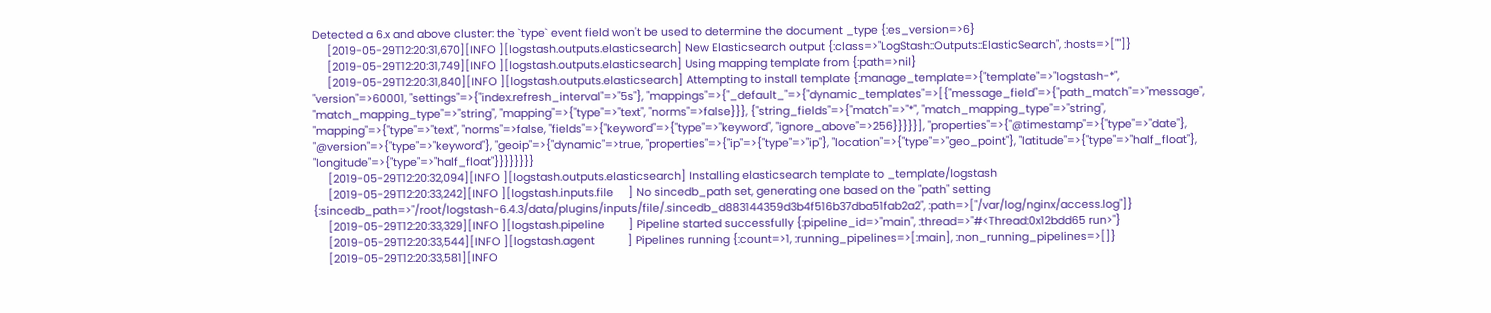Detected a 6.x and above cluster: the `type` event field won't be used to determine the document _type {:es_version=>6}
     [2019-05-29T12:20:31,670][INFO ][logstash.outputs.elasticsearch] New Elasticsearch output {:class=>"LogStash::Outputs::ElasticSearch", :hosts=>[""]}
     [2019-05-29T12:20:31,749][INFO ][logstash.outputs.elasticsearch] Using mapping template from {:path=>nil}
     [2019-05-29T12:20:31,840][INFO ][logstash.outputs.elasticsearch] Attempting to install template {:manage_template=>{"template"=>"logstash-*", "version"=>60001, "settings"=>{"index.refresh_interval"=>"5s"}, "mappings"=>{"_default_"=>{"dynamic_templates"=>[{"message_field"=>{"path_match"=>"message", "match_mapping_type"=>"string", "mapping"=>{"type"=>"text", "norms"=>false}}}, {"string_fields"=>{"match"=>"*", "match_mapping_type"=>"string", "mapping"=>{"type"=>"text", "norms"=>false, "fields"=>{"keyword"=>{"type"=>"keyword", "ignore_above"=>256}}}}}], "properties"=>{"@timestamp"=>{"type"=>"date"}, "@version"=>{"type"=>"keyword"}, "geoip"=>{"dynamic"=>true, "properties"=>{"ip"=>{"type"=>"ip"}, "location"=>{"type"=>"geo_point"}, "latitude"=>{"type"=>"half_float"}, "longitude"=>{"type"=>"half_float"}}}}}}}}
     [2019-05-29T12:20:32,094][INFO ][logstash.outputs.elasticsearch] Installing elasticsearch template to _template/logstash
     [2019-05-29T12:20:33,242][INFO ][logstash.inputs.file     ] No sincedb_path set, generating one based on the "path" setting {:sincedb_path=>"/root/logstash-6.4.3/data/plugins/inputs/file/.sincedb_d883144359d3b4f516b37dba51fab2a2", :path=>["/var/log/nginx/access.log"]}
     [2019-05-29T12:20:33,329][INFO ][logstash.pipeline        ] Pipeline started successfully {:pipeline_id=>"main", :thread=>"#<Thread:0x12bdd65 run>"}
     [2019-05-29T12:20:33,544][INFO ][logstash.agent           ] Pipelines running {:count=>1, :running_pipelines=>[:main], :non_running_pipelines=>[]}
     [2019-05-29T12:20:33,581][INFO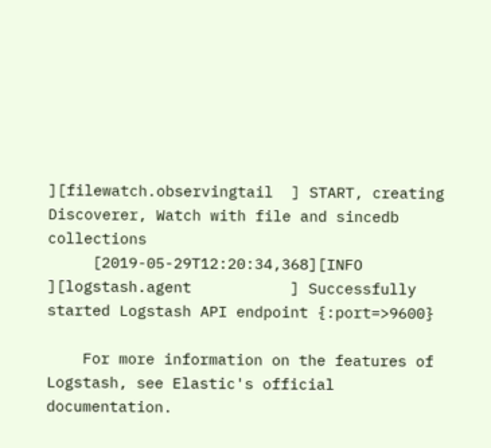][filewatch.observingtail  ] START, creating Discoverer, Watch with file and sincedb collections
     [2019-05-29T12:20:34,368][INFO ][logstash.agent           ] Successfully started Logstash API endpoint {:port=>9600}

    For more information on the features of Logstash, see Elastic's official documentation.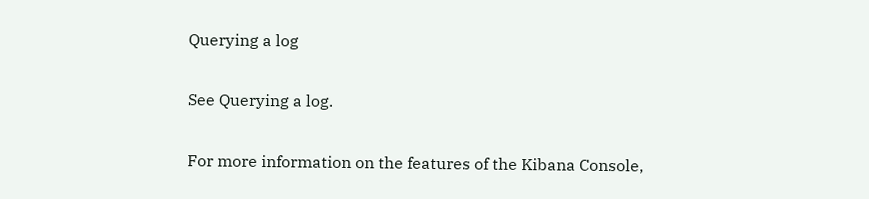Querying a log

See Querying a log.

For more information on the features of the Kibana Console,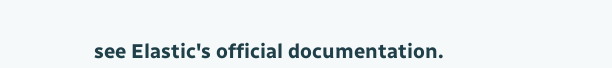see Elastic's official documentation.